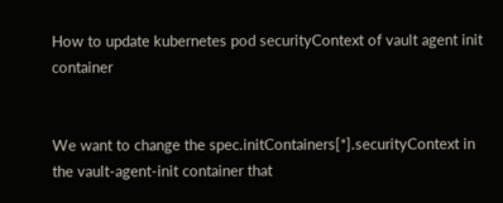How to update kubernetes pod securityContext of vault agent init container


We want to change the spec.initContainers[*].securityContext in the vault-agent-init container that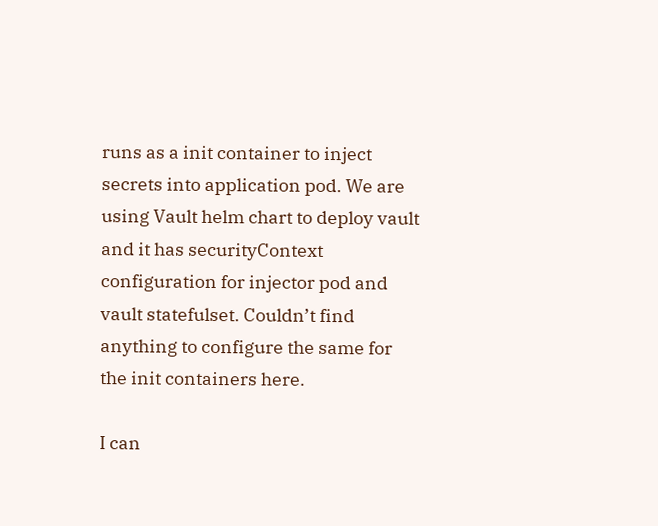runs as a init container to inject secrets into application pod. We are using Vault helm chart to deploy vault and it has securityContext configuration for injector pod and vault statefulset. Couldn’t find anything to configure the same for the init containers here.

I can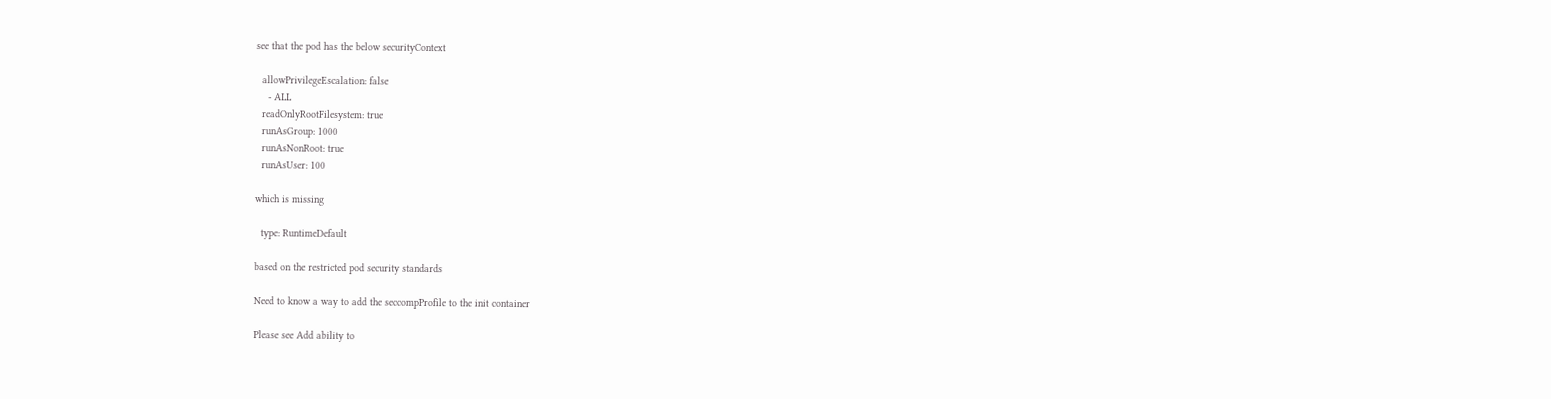see that the pod has the below securityContext

  allowPrivilegeEscalation: false
    - ALL
  readOnlyRootFilesystem: true
  runAsGroup: 1000
  runAsNonRoot: true
  runAsUser: 100

which is missing

  type: RuntimeDefault

based on the restricted pod security standards

Need to know a way to add the seccompProfile to the init container

Please see Add ability to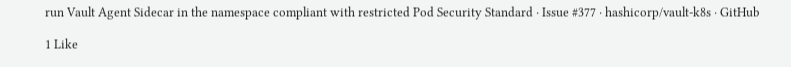run Vault Agent Sidecar in the namespace compliant with restricted Pod Security Standard · Issue #377 · hashicorp/vault-k8s · GitHub

1 Like